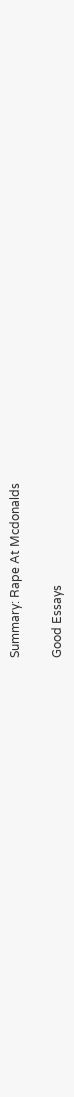Summary: Rape At Mcdonalds

Good Essays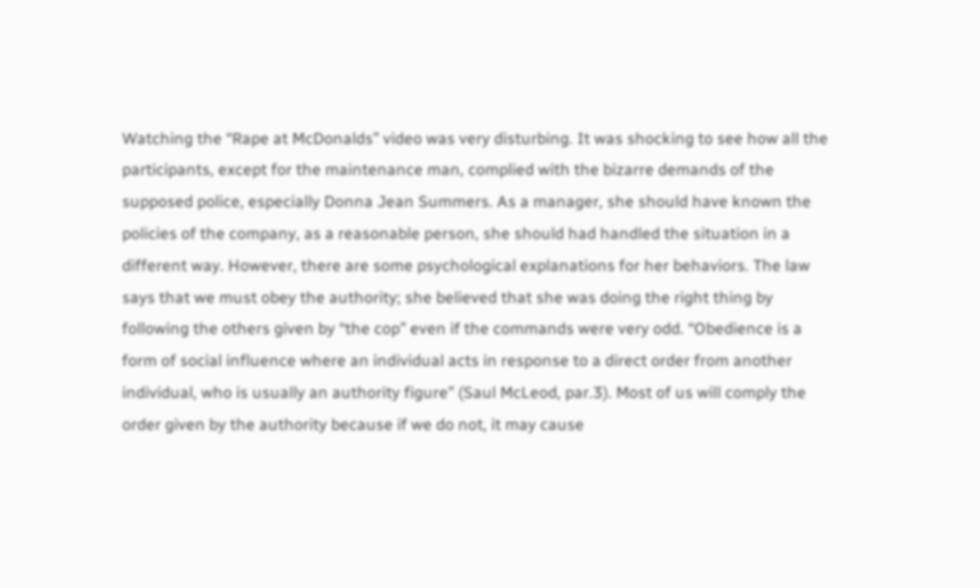Watching the “Rape at McDonalds” video was very disturbing. It was shocking to see how all the participants, except for the maintenance man, complied with the bizarre demands of the supposed police, especially Donna Jean Summers. As a manager, she should have known the policies of the company, as a reasonable person, she should had handled the situation in a different way. However, there are some psychological explanations for her behaviors. The law says that we must obey the authority; she believed that she was doing the right thing by following the others given by “the cop” even if the commands were very odd. “Obedience is a form of social influence where an individual acts in response to a direct order from another individual, who is usually an authority figure” (Saul McLeod, par.3). Most of us will comply the order given by the authority because if we do not, it may cause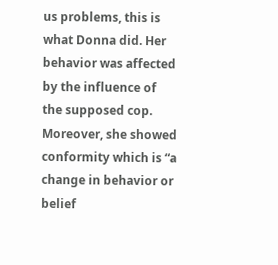us problems, this is what Donna did. Her behavior was affected by the influence of the supposed cop. Moreover, she showed conformity which is “a change in behavior or belief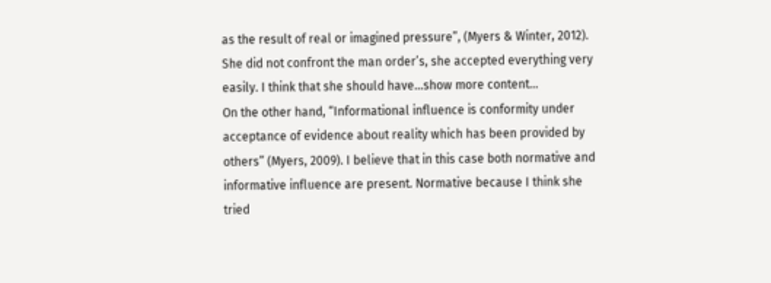as the result of real or imagined pressure”, (Myers & Winter, 2012). She did not confront the man order’s, she accepted everything very easily. I think that she should have…show more content…
On the other hand, “Informational influence is conformity under acceptance of evidence about reality which has been provided by others” (Myers, 2009). I believe that in this case both normative and informative influence are present. Normative because I think she tried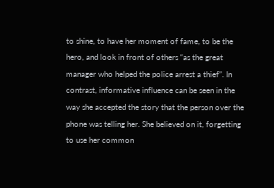to shine, to have her moment of fame, to be the hero, and look in front of others “as the great manager who helped the police arrest a thief”. In contrast, informative influence can be seen in the way she accepted the story that the person over the phone was telling her. She believed on it, forgetting to use her common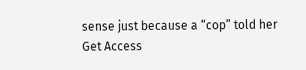sense just because a “cop” told her
Get Access